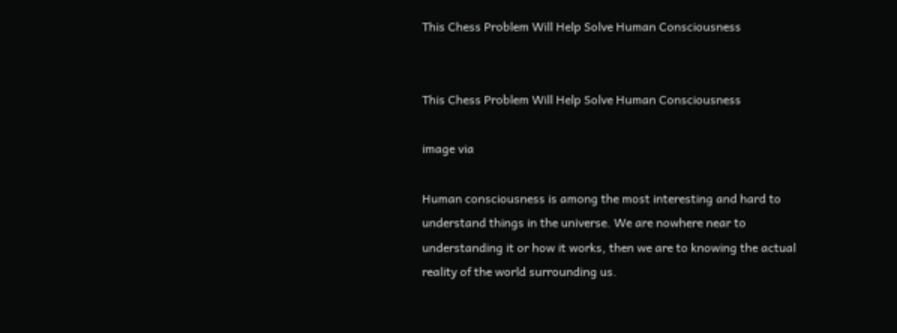This Chess Problem Will Help Solve Human Consciousness


This Chess Problem Will Help Solve Human Consciousness

image via

Human consciousness is among the most interesting and hard to understand things in the universe. We are nowhere near to understanding it or how it works, then we are to knowing the actual reality of the world surrounding us.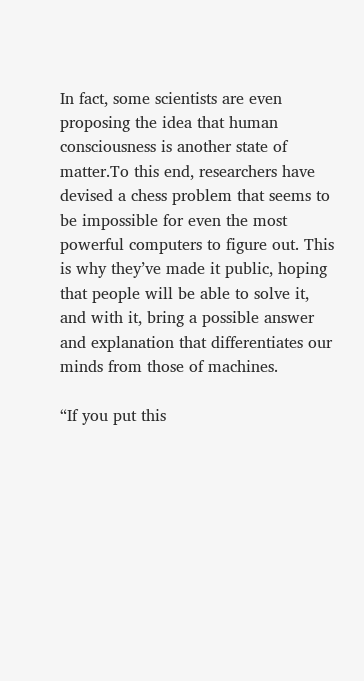In fact, some scientists are even proposing the idea that human consciousness is another state of matter.To this end, researchers have devised a chess problem that seems to be impossible for even the most powerful computers to figure out. This is why they’ve made it public, hoping that people will be able to solve it, and with it, bring a possible answer and explanation that differentiates our minds from those of machines.

“If you put this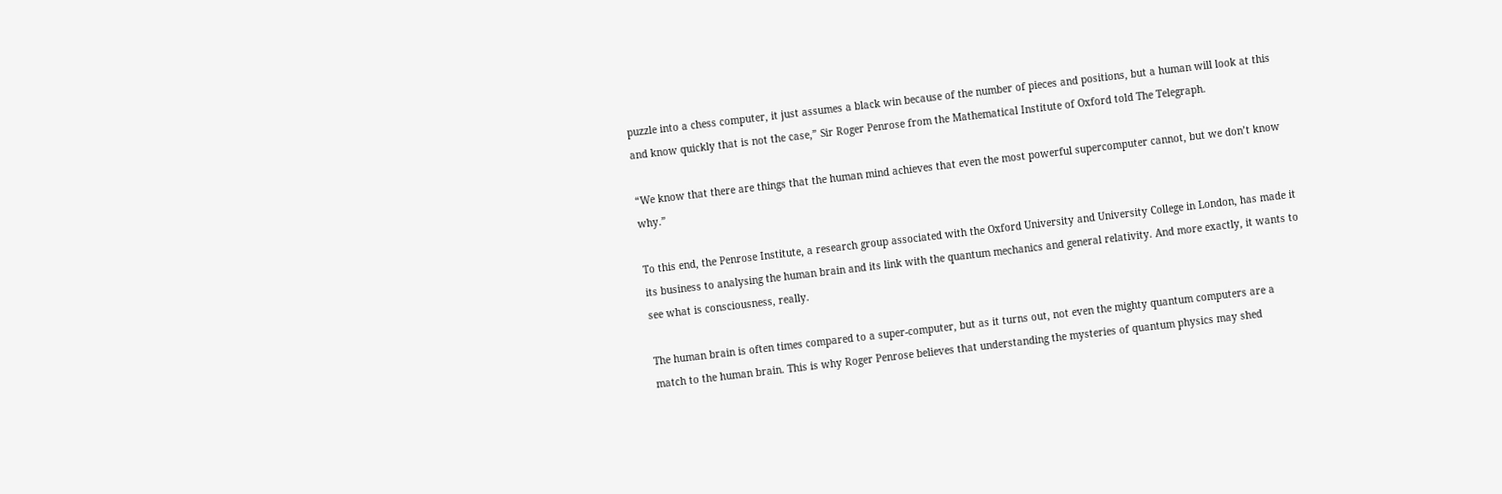puzzle into a chess computer, it just assumes a black win because of the number of pieces and positions, but a human will look at this and know quickly that is not the case,” Sir Roger Penrose from the Mathematical Institute of Oxford told The Telegraph.

“We know that there are things that the human mind achieves that even the most powerful supercomputer cannot, but we don’t know why.”

To this end, the Penrose Institute, a research group associated with the Oxford University and University College in London, has made it its business to analysing the human brain and its link with the quantum mechanics and general relativity. And more exactly, it wants to see what is consciousness, really.

The human brain is often times compared to a super-computer, but as it turns out, not even the mighty quantum computers are a match to the human brain. This is why Roger Penrose believes that understanding the mysteries of quantum physics may shed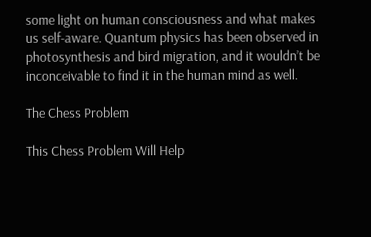some light on human consciousness and what makes us self-aware. Quantum physics has been observed in photosynthesis and bird migration, and it wouldn’t be inconceivable to find it in the human mind as well.

The Chess Problem

This Chess Problem Will Help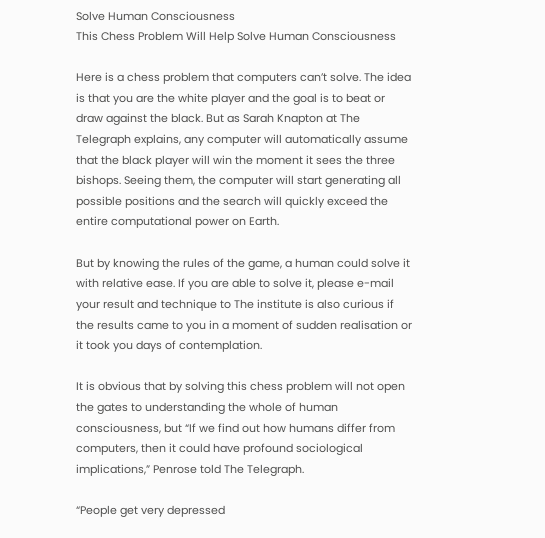Solve Human Consciousness
This Chess Problem Will Help Solve Human Consciousness

Here is a chess problem that computers can’t solve. The idea is that you are the white player and the goal is to beat or draw against the black. But as Sarah Knapton at The Telegraph explains, any computer will automatically assume that the black player will win the moment it sees the three bishops. Seeing them, the computer will start generating all possible positions and the search will quickly exceed the entire computational power on Earth.

But by knowing the rules of the game, a human could solve it with relative ease. If you are able to solve it, please e-mail your result and technique to The institute is also curious if the results came to you in a moment of sudden realisation or it took you days of contemplation.

It is obvious that by solving this chess problem will not open the gates to understanding the whole of human consciousness, but “If we find out how humans differ from computers, then it could have profound sociological implications,” Penrose told The Telegraph.

“People get very depressed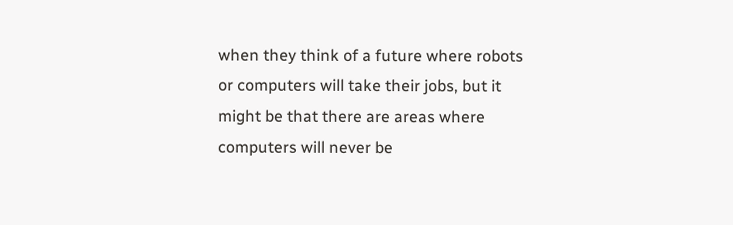when they think of a future where robots or computers will take their jobs, but it might be that there are areas where computers will never be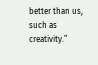better than us, such as creativity.”